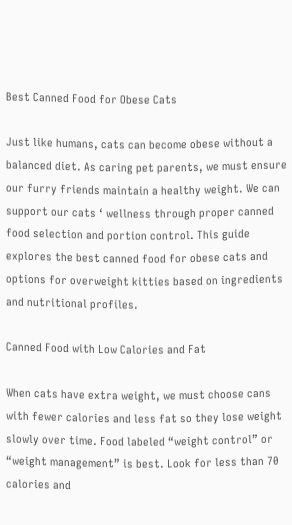Best Canned Food for Obese Cats

Just like humans, cats can become obese without a balanced diet. As caring pet parents, we must ensure our furry friends maintain a healthy weight. We can support our cats ‘ wellness through proper canned food selection and portion control. This guide explores the best canned food for obese cats and options for overweight kitties based on ingredients and nutritional profiles.

Canned Food with Low Calories and Fat

When cats have extra weight, we must choose cans with fewer calories and less fat so they lose weight slowly over time. Food labeled “weight control” or “weight management” is best. Look for less than 70 calories and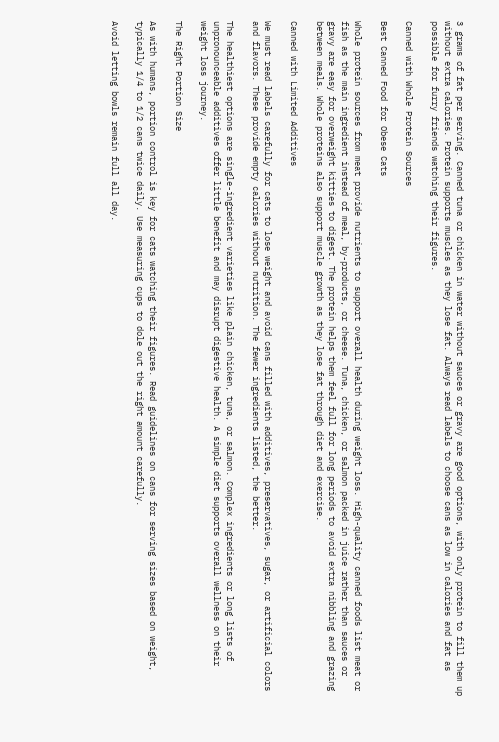3 grams of fat per serving. Canned tuna or chicken in water without sauces or gravy are good options, with only protein to fill them up without extra calories. Protein supports muscles as they lose fat. Always read labels to choose cans as low in calories and fat as possible for furry friends watching their figures.

Canned with Whole Protein Sources

Best Canned Food for Obese Cats

Whole protein sources from meat provide nutrients to support overall health during weight loss. High-quality canned foods list meat or fish as the main ingredient instead of meal, by-products, or cheese. Tuna, chicken, or salmon packed in juice rather than sauces or gravy are easy for overweight kitties to digest. The protein helps them feel full for long periods to avoid extra nibbling and grazing between meals. Whole proteins also support muscle growth as they lose fat through diet and exercise.

Canned with Limited Additives

We must read labels carefully for cats to lose weight and avoid cans filled with additives, preservatives, sugar, or artificial colors and flavors. These provide empty calories without nutrition. The fewer ingredients listed, the better.

The healthiest options are single-ingredient varieties like plain chicken, tuna, or salmon. Complex ingredients or long lists of unpronounceable additives offer little benefit and may disrupt digestive health. A simple diet supports overall wellness on their weight loss journey.

The Right Portion Size

As with humans, portion control is key for cats watching their figures. Read guidelines on cans for serving sizes based on weight, typically 1/4 to 1/2 cans twice daily. Use measuring cups to dole out the right amount carefully.

Avoid letting bowls remain full all day.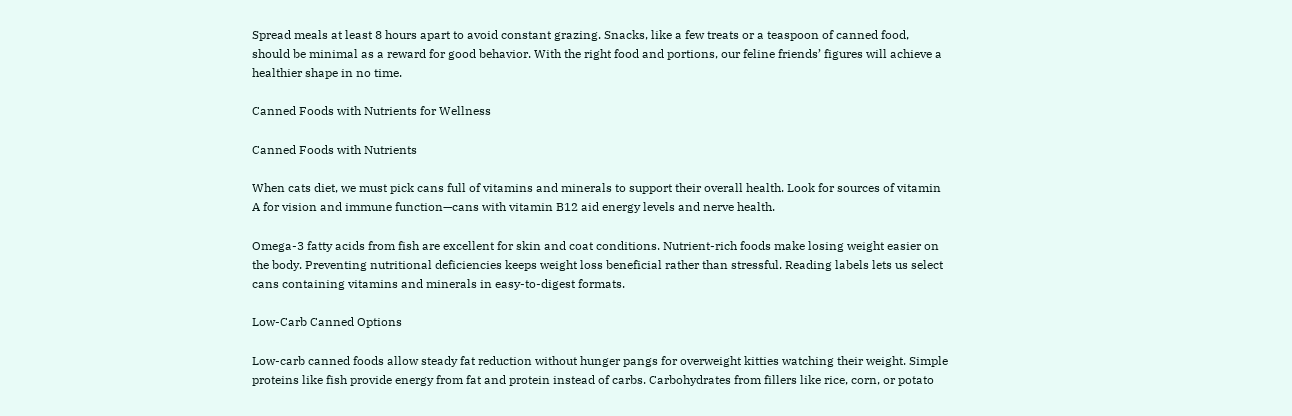Spread meals at least 8 hours apart to avoid constant grazing. Snacks, like a few treats or a teaspoon of canned food, should be minimal as a reward for good behavior. With the right food and portions, our feline friends’ figures will achieve a healthier shape in no time.

Canned Foods with Nutrients for Wellness

Canned Foods with Nutrients

When cats diet, we must pick cans full of vitamins and minerals to support their overall health. Look for sources of vitamin A for vision and immune function—cans with vitamin B12 aid energy levels and nerve health.

Omega-3 fatty acids from fish are excellent for skin and coat conditions. Nutrient-rich foods make losing weight easier on the body. Preventing nutritional deficiencies keeps weight loss beneficial rather than stressful. Reading labels lets us select cans containing vitamins and minerals in easy-to-digest formats.

Low-Carb Canned Options

Low-carb canned foods allow steady fat reduction without hunger pangs for overweight kitties watching their weight. Simple proteins like fish provide energy from fat and protein instead of carbs. Carbohydrates from fillers like rice, corn, or potato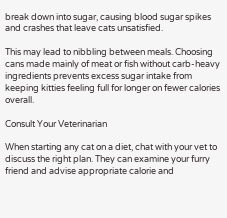break down into sugar, causing blood sugar spikes and crashes that leave cats unsatisfied.

This may lead to nibbling between meals. Choosing cans made mainly of meat or fish without carb-heavy ingredients prevents excess sugar intake from keeping kitties feeling full for longer on fewer calories overall.

Consult Your Veterinarian

When starting any cat on a diet, chat with your vet to discuss the right plan. They can examine your furry friend and advise appropriate calorie and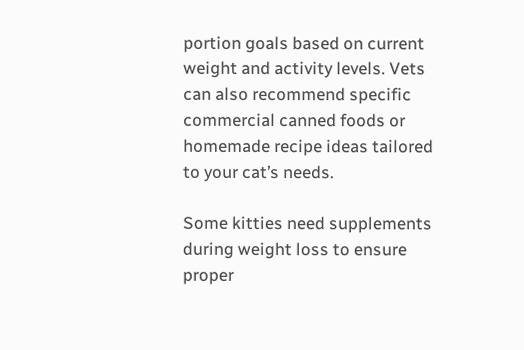portion goals based on current weight and activity levels. Vets can also recommend specific commercial canned foods or homemade recipe ideas tailored to your cat’s needs.

Some kitties need supplements during weight loss to ensure proper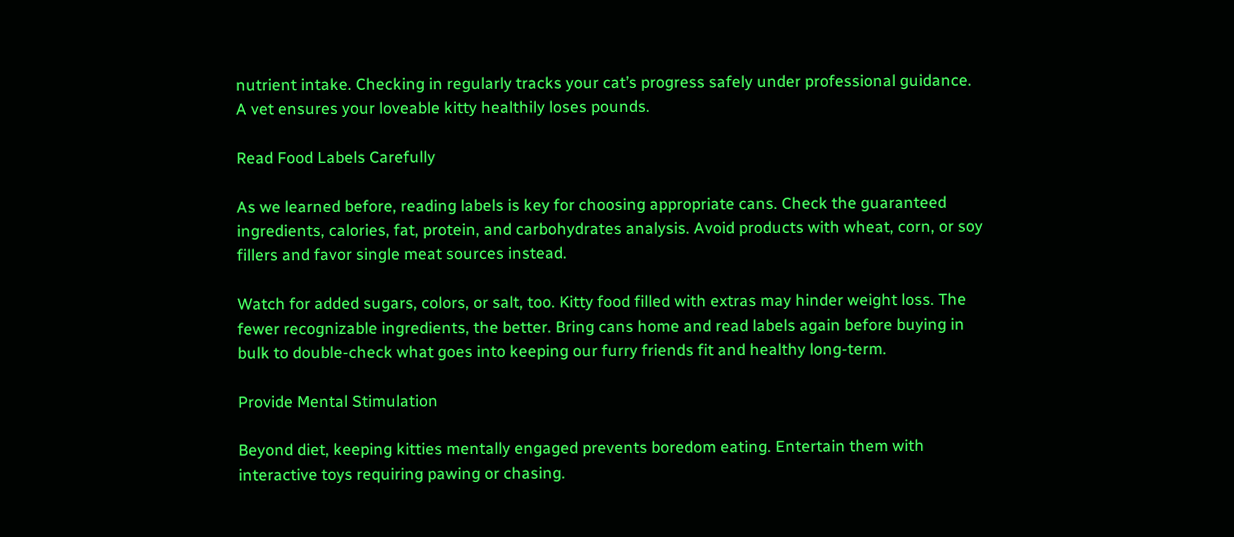nutrient intake. Checking in regularly tracks your cat’s progress safely under professional guidance. A vet ensures your loveable kitty healthily loses pounds.

Read Food Labels Carefully

As we learned before, reading labels is key for choosing appropriate cans. Check the guaranteed ingredients, calories, fat, protein, and carbohydrates analysis. Avoid products with wheat, corn, or soy fillers and favor single meat sources instead.

Watch for added sugars, colors, or salt, too. Kitty food filled with extras may hinder weight loss. The fewer recognizable ingredients, the better. Bring cans home and read labels again before buying in bulk to double-check what goes into keeping our furry friends fit and healthy long-term.

Provide Mental Stimulation

Beyond diet, keeping kitties mentally engaged prevents boredom eating. Entertain them with interactive toys requiring pawing or chasing.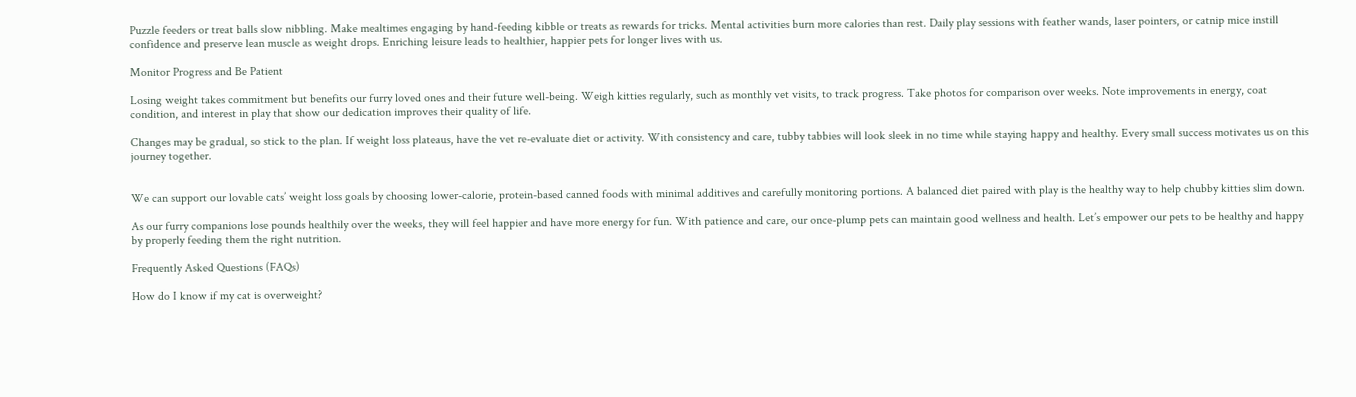Puzzle feeders or treat balls slow nibbling. Make mealtimes engaging by hand-feeding kibble or treats as rewards for tricks. Mental activities burn more calories than rest. Daily play sessions with feather wands, laser pointers, or catnip mice instill confidence and preserve lean muscle as weight drops. Enriching leisure leads to healthier, happier pets for longer lives with us.

Monitor Progress and Be Patient

Losing weight takes commitment but benefits our furry loved ones and their future well-being. Weigh kitties regularly, such as monthly vet visits, to track progress. Take photos for comparison over weeks. Note improvements in energy, coat condition, and interest in play that show our dedication improves their quality of life.

Changes may be gradual, so stick to the plan. If weight loss plateaus, have the vet re-evaluate diet or activity. With consistency and care, tubby tabbies will look sleek in no time while staying happy and healthy. Every small success motivates us on this journey together.


We can support our lovable cats’ weight loss goals by choosing lower-calorie, protein-based canned foods with minimal additives and carefully monitoring portions. A balanced diet paired with play is the healthy way to help chubby kitties slim down.

As our furry companions lose pounds healthily over the weeks, they will feel happier and have more energy for fun. With patience and care, our once-plump pets can maintain good wellness and health. Let’s empower our pets to be healthy and happy by properly feeding them the right nutrition.

Frequently Asked Questions (FAQs)

How do I know if my cat is overweight?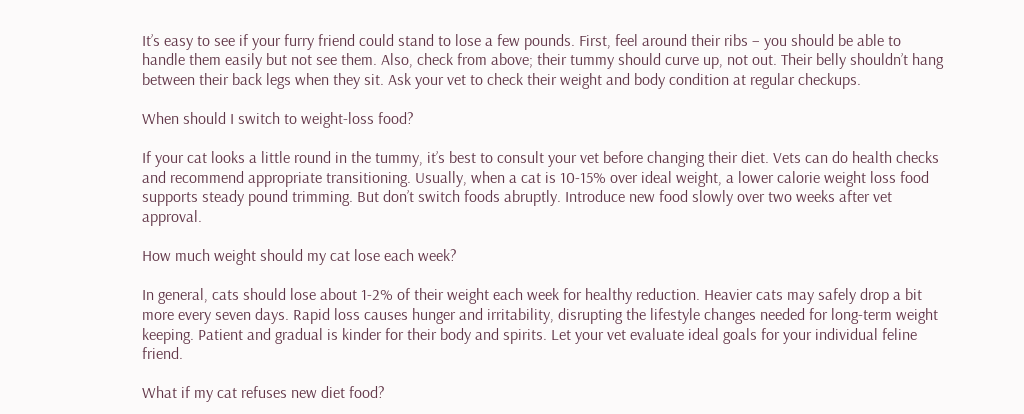It’s easy to see if your furry friend could stand to lose a few pounds. First, feel around their ribs – you should be able to handle them easily but not see them. Also, check from above; their tummy should curve up, not out. Their belly shouldn’t hang between their back legs when they sit. Ask your vet to check their weight and body condition at regular checkups.

When should I switch to weight-loss food?

If your cat looks a little round in the tummy, it’s best to consult your vet before changing their diet. Vets can do health checks and recommend appropriate transitioning. Usually, when a cat is 10-15% over ideal weight, a lower calorie weight loss food supports steady pound trimming. But don’t switch foods abruptly. Introduce new food slowly over two weeks after vet approval.

How much weight should my cat lose each week?

In general, cats should lose about 1-2% of their weight each week for healthy reduction. Heavier cats may safely drop a bit more every seven days. Rapid loss causes hunger and irritability, disrupting the lifestyle changes needed for long-term weight keeping. Patient and gradual is kinder for their body and spirits. Let your vet evaluate ideal goals for your individual feline friend.

What if my cat refuses new diet food?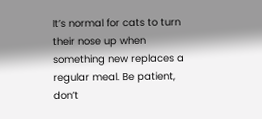It’s normal for cats to turn their nose up when something new replaces a regular meal. Be patient, don’t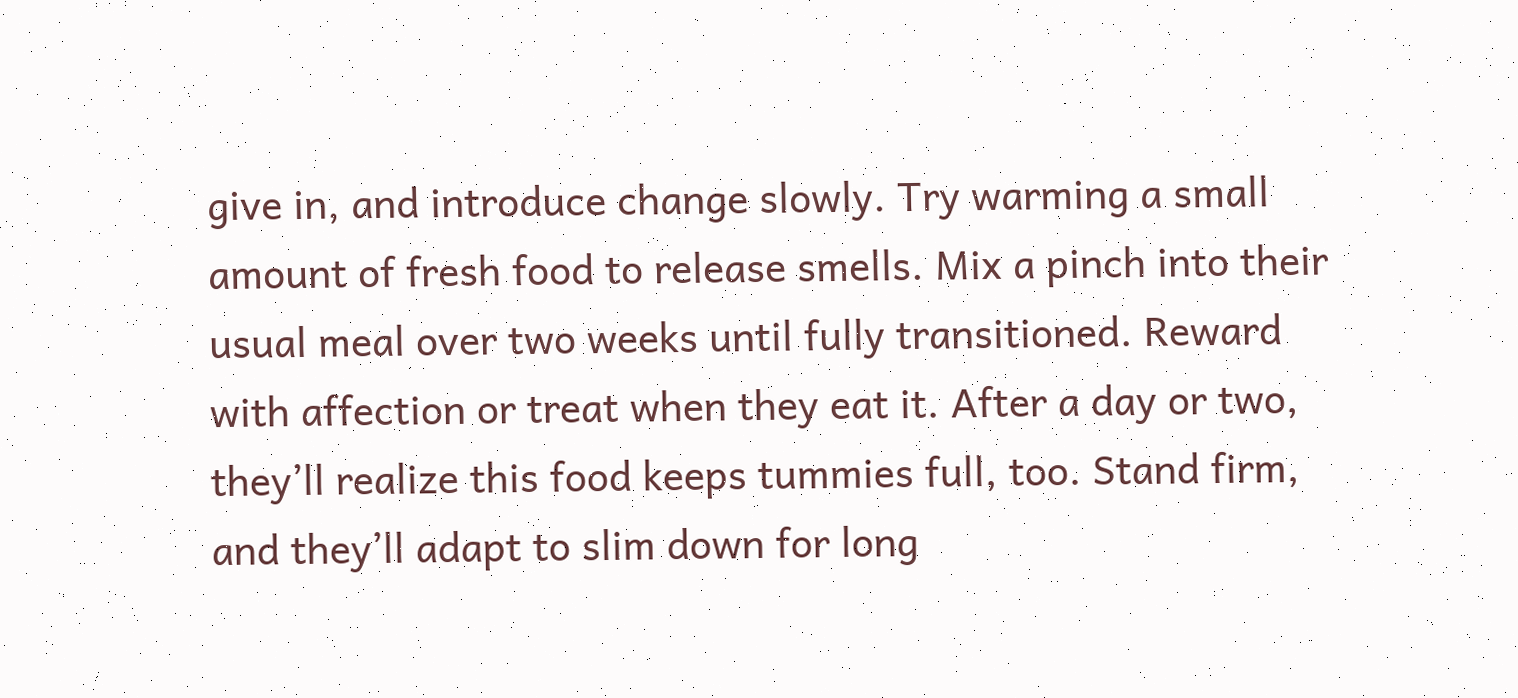give in, and introduce change slowly. Try warming a small amount of fresh food to release smells. Mix a pinch into their usual meal over two weeks until fully transitioned. Reward with affection or treat when they eat it. After a day or two, they’ll realize this food keeps tummies full, too. Stand firm, and they’ll adapt to slim down for long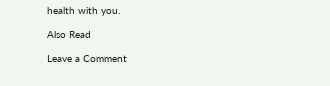health with you.

Also Read

Leave a Comment